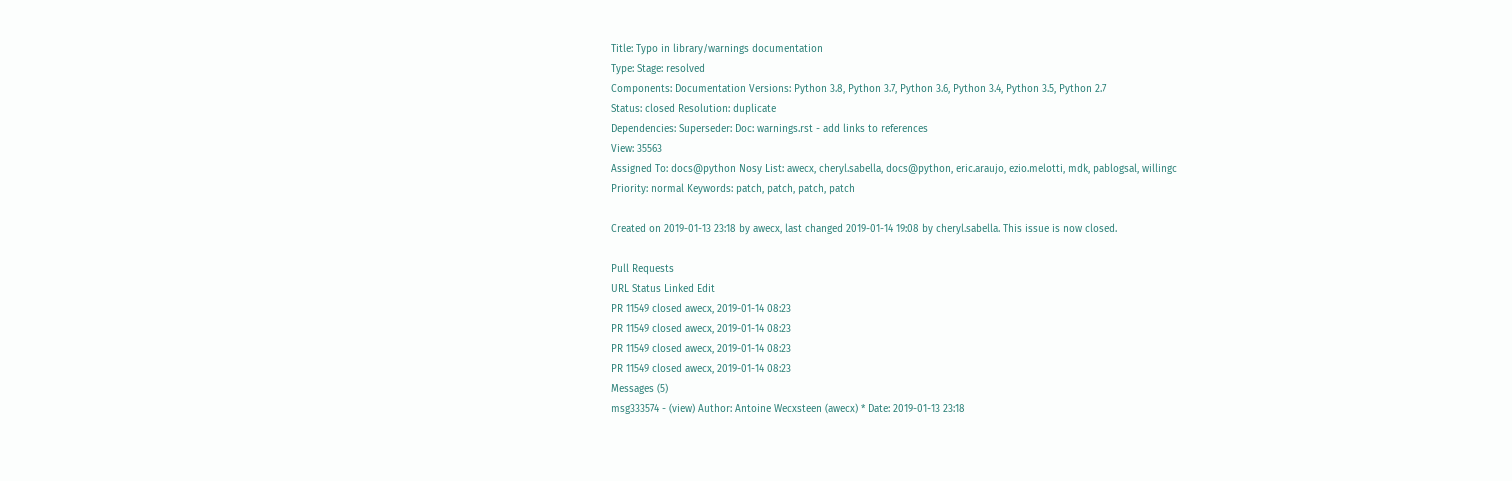Title: Typo in library/warnings documentation
Type: Stage: resolved
Components: Documentation Versions: Python 3.8, Python 3.7, Python 3.6, Python 3.4, Python 3.5, Python 2.7
Status: closed Resolution: duplicate
Dependencies: Superseder: Doc: warnings.rst - add links to references
View: 35563
Assigned To: docs@python Nosy List: awecx, cheryl.sabella, docs@python, eric.araujo, ezio.melotti, mdk, pablogsal, willingc
Priority: normal Keywords: patch, patch, patch, patch

Created on 2019-01-13 23:18 by awecx, last changed 2019-01-14 19:08 by cheryl.sabella. This issue is now closed.

Pull Requests
URL Status Linked Edit
PR 11549 closed awecx, 2019-01-14 08:23
PR 11549 closed awecx, 2019-01-14 08:23
PR 11549 closed awecx, 2019-01-14 08:23
PR 11549 closed awecx, 2019-01-14 08:23
Messages (5)
msg333574 - (view) Author: Antoine Wecxsteen (awecx) * Date: 2019-01-13 23:18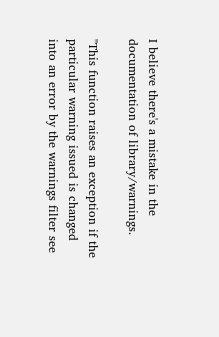I believe there's a mistake in the documentation of library/warnings.

"This function raises an exception if the particular warning issued is changed into an error by the warnings filter see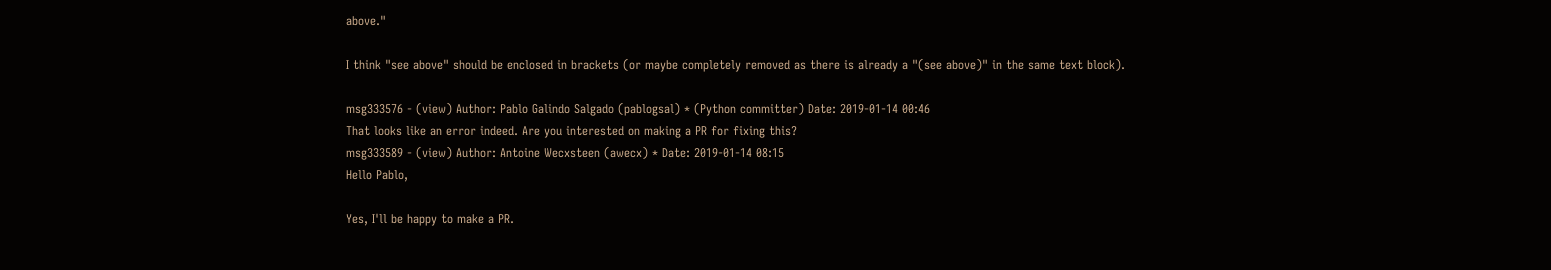above."

I think "see above" should be enclosed in brackets (or maybe completely removed as there is already a "(see above)" in the same text block).

msg333576 - (view) Author: Pablo Galindo Salgado (pablogsal) * (Python committer) Date: 2019-01-14 00:46
That looks like an error indeed. Are you interested on making a PR for fixing this?
msg333589 - (view) Author: Antoine Wecxsteen (awecx) * Date: 2019-01-14 08:15
Hello Pablo,

Yes, I'll be happy to make a PR.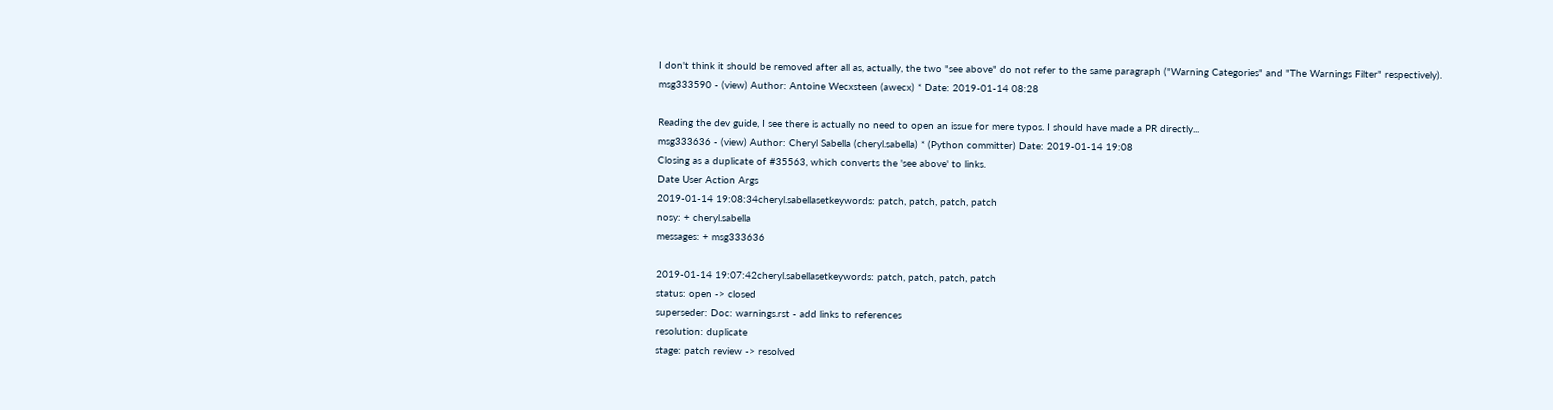I don't think it should be removed after all as, actually, the two "see above" do not refer to the same paragraph ("Warning Categories" and "The Warnings Filter" respectively).
msg333590 - (view) Author: Antoine Wecxsteen (awecx) * Date: 2019-01-14 08:28

Reading the dev guide, I see there is actually no need to open an issue for mere typos. I should have made a PR directly...
msg333636 - (view) Author: Cheryl Sabella (cheryl.sabella) * (Python committer) Date: 2019-01-14 19:08
Closing as a duplicate of #35563, which converts the 'see above' to links.
Date User Action Args
2019-01-14 19:08:34cheryl.sabellasetkeywords: patch, patch, patch, patch
nosy: + cheryl.sabella
messages: + msg333636

2019-01-14 19:07:42cheryl.sabellasetkeywords: patch, patch, patch, patch
status: open -> closed
superseder: Doc: warnings.rst - add links to references
resolution: duplicate
stage: patch review -> resolved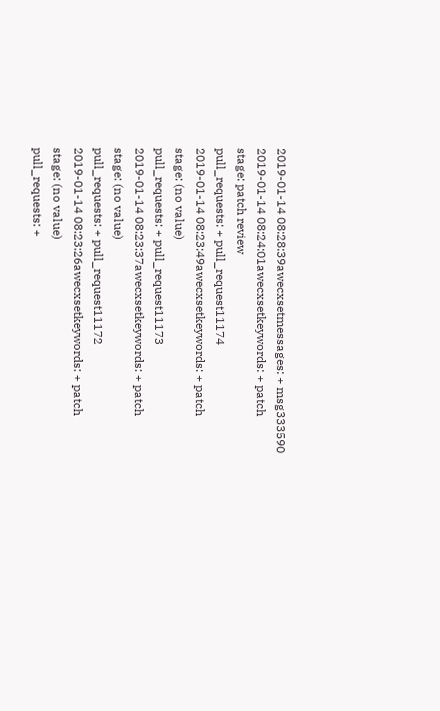2019-01-14 08:28:39awecxsetmessages: + msg333590
2019-01-14 08:24:01awecxsetkeywords: + patch
stage: patch review
pull_requests: + pull_request11174
2019-01-14 08:23:49awecxsetkeywords: + patch
stage: (no value)
pull_requests: + pull_request11173
2019-01-14 08:23:37awecxsetkeywords: + patch
stage: (no value)
pull_requests: + pull_request11172
2019-01-14 08:23:26awecxsetkeywords: + patch
stage: (no value)
pull_requests: +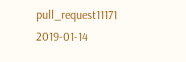pull_request11171
2019-01-14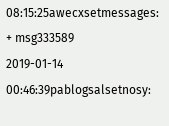08:15:25awecxsetmessages: + msg333589
2019-01-14 00:46:39pablogsalsetnosy: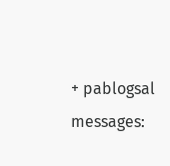+ pablogsal
messages: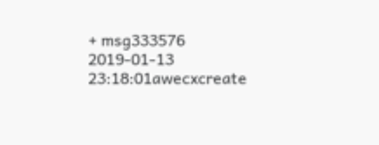+ msg333576
2019-01-13 23:18:01awecxcreate